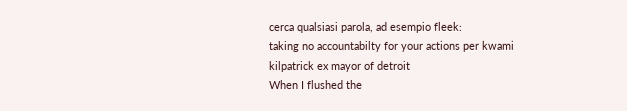cerca qualsiasi parola, ad esempio fleek:
taking no accountabilty for your actions per kwami kilpatrick ex mayor of detroit
When I flushed the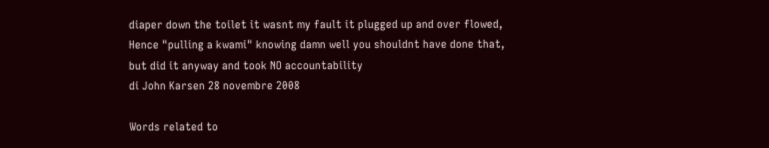diaper down the toilet it wasnt my fault it plugged up and over flowed, Hence "pulling a kwami" knowing damn well you shouldnt have done that, but did it anyway and took NO accountability
di John Karsen 28 novembre 2008

Words related to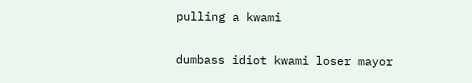pulling a kwami

dumbass idiot kwami loser mayor